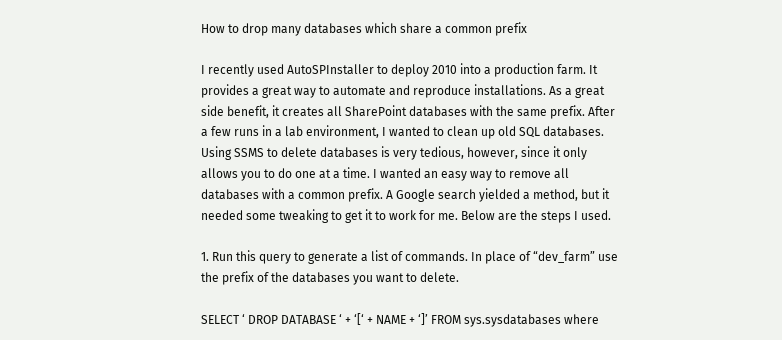How to drop many databases which share a common prefix

I recently used AutoSPInstaller to deploy 2010 into a production farm. It provides a great way to automate and reproduce installations. As a great side benefit, it creates all SharePoint databases with the same prefix. After a few runs in a lab environment, I wanted to clean up old SQL databases. Using SSMS to delete databases is very tedious, however, since it only allows you to do one at a time. I wanted an easy way to remove all databases with a common prefix. A Google search yielded a method, but it needed some tweaking to get it to work for me. Below are the steps I used.

1. Run this query to generate a list of commands. In place of “dev_farm” use the prefix of the databases you want to delete.

SELECT ‘ DROP DATABASE ‘ + ‘[‘ + NAME + ‘]’ FROM sys.sysdatabases where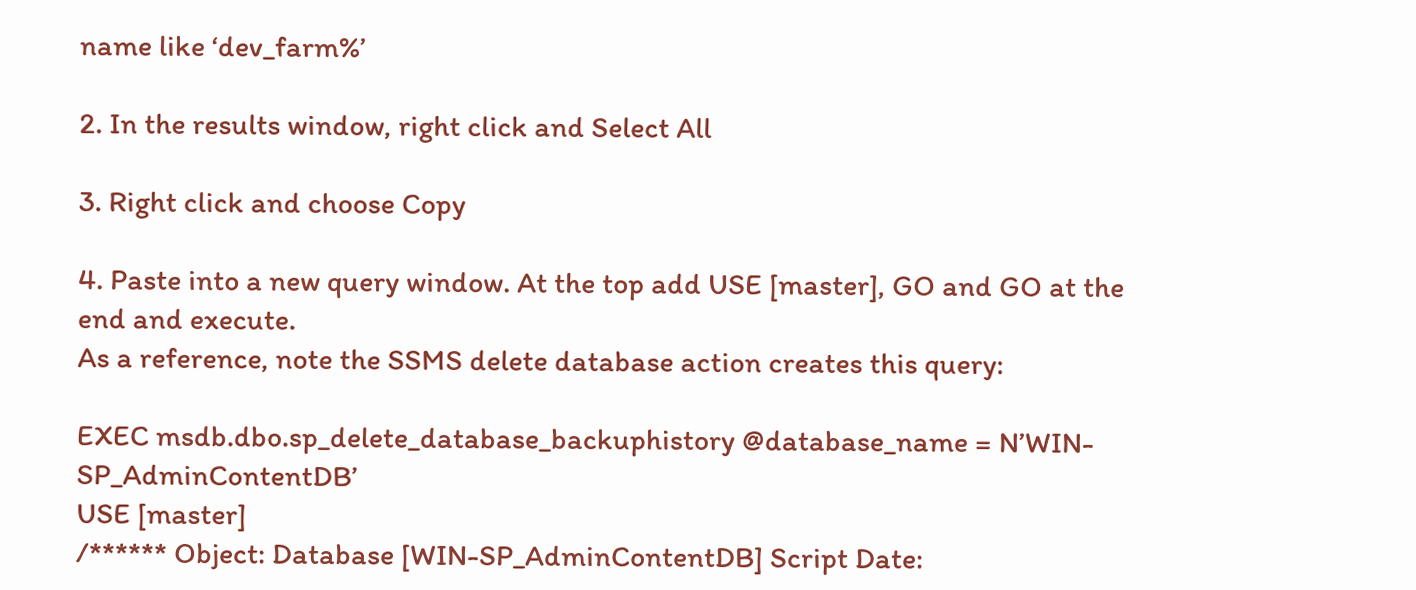name like ‘dev_farm%’

2. In the results window, right click and Select All

3. Right click and choose Copy

4. Paste into a new query window. At the top add USE [master], GO and GO at the end and execute.
As a reference, note the SSMS delete database action creates this query:

EXEC msdb.dbo.sp_delete_database_backuphistory @database_name = N’WIN-SP_AdminContentDB’
USE [master]
/****** Object: Database [WIN-SP_AdminContentDB] Script Date: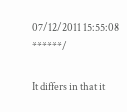07/12/2011 15:55:08 ******/

It differs in that it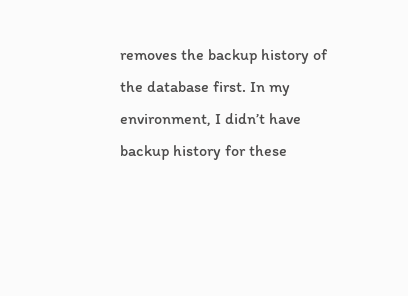removes the backup history of the database first. In my environment, I didn’t have backup history for these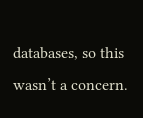databases, so this wasn’t a concern.